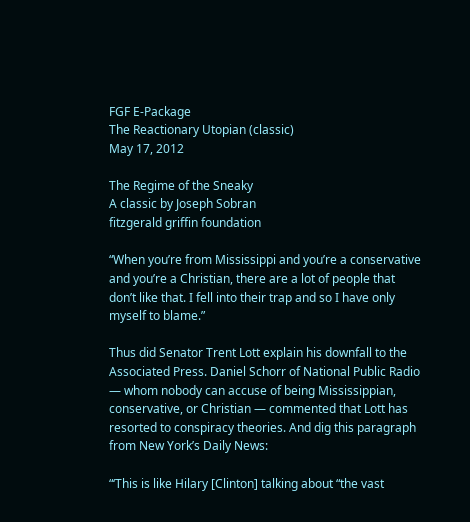FGF E-Package
The Reactionary Utopian (classic)
May 17, 2012

The Regime of the Sneaky
A classic by Joseph Sobran
fitzgerald griffin foundation

“When you’re from Mississippi and you’re a conservative and you’re a Christian, there are a lot of people that don’t like that. I fell into their trap and so I have only myself to blame.”

Thus did Senator Trent Lott explain his downfall to the Associated Press. Daniel Schorr of National Public Radio — whom nobody can accuse of being Mississippian, conservative, or Christian — commented that Lott has resorted to conspiracy theories. And dig this paragraph from New York’s Daily News:

“‘This is like Hilary [Clinton] talking about “the vast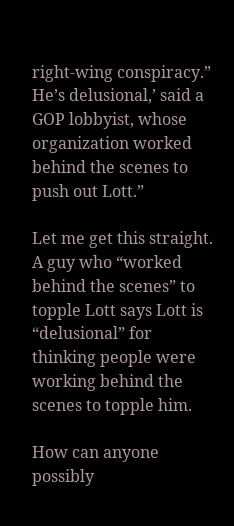right-wing conspiracy.” He’s delusional,’ said a GOP lobbyist, whose organization worked behind the scenes to push out Lott.”

Let me get this straight. A guy who “worked behind the scenes” to topple Lott says Lott is “delusional” for thinking people were working behind the scenes to topple him.

How can anyone possibly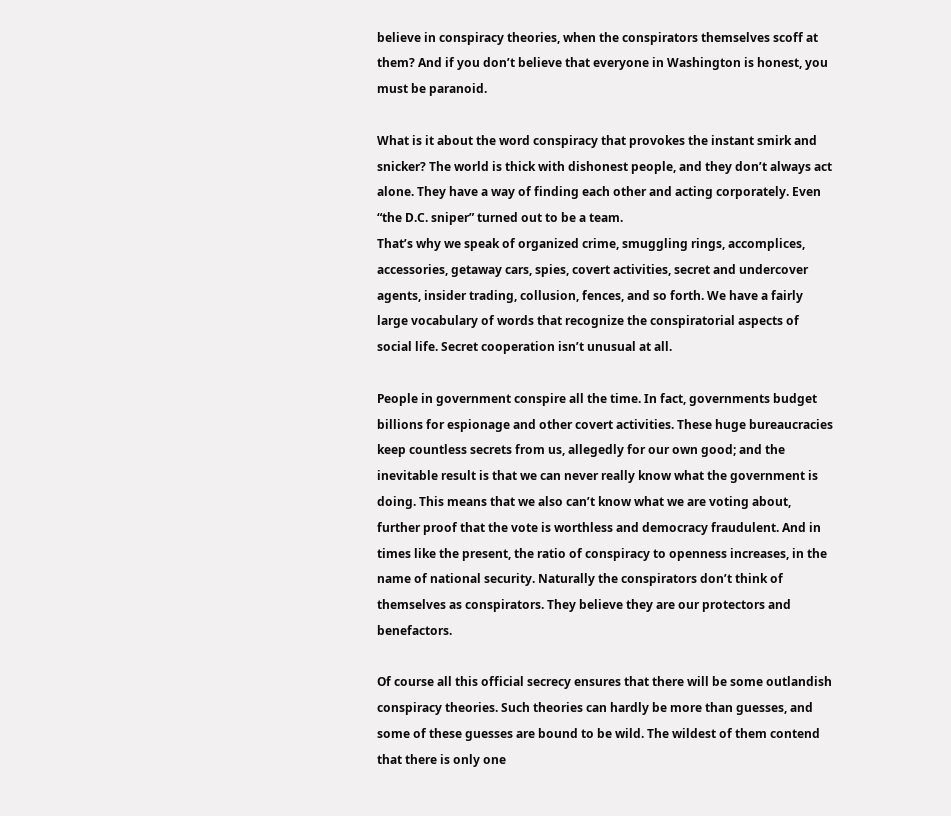believe in conspiracy theories, when the conspirators themselves scoff at them? And if you don’t believe that everyone in Washington is honest, you must be paranoid.

What is it about the word conspiracy that provokes the instant smirk and snicker? The world is thick with dishonest people, and they don’t always act alone. They have a way of finding each other and acting corporately. Even “the D.C. sniper” turned out to be a team.
That’s why we speak of organized crime, smuggling rings, accomplices, accessories, getaway cars, spies, covert activities, secret and undercover agents, insider trading, collusion, fences, and so forth. We have a fairly large vocabulary of words that recognize the conspiratorial aspects of social life. Secret cooperation isn’t unusual at all.

People in government conspire all the time. In fact, governments budget billions for espionage and other covert activities. These huge bureaucracies keep countless secrets from us, allegedly for our own good; and the inevitable result is that we can never really know what the government is doing. This means that we also can’t know what we are voting about, further proof that the vote is worthless and democracy fraudulent. And in times like the present, the ratio of conspiracy to openness increases, in the name of national security. Naturally the conspirators don’t think of themselves as conspirators. They believe they are our protectors and benefactors.

Of course all this official secrecy ensures that there will be some outlandish conspiracy theories. Such theories can hardly be more than guesses, and some of these guesses are bound to be wild. The wildest of them contend that there is only one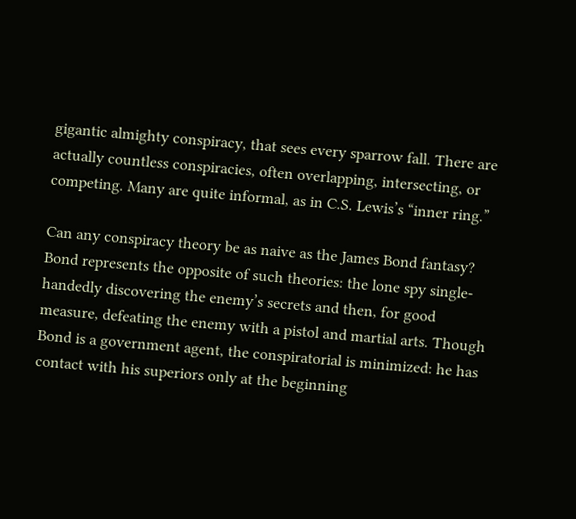gigantic almighty conspiracy, that sees every sparrow fall. There are actually countless conspiracies, often overlapping, intersecting, or competing. Many are quite informal, as in C.S. Lewis’s “inner ring.”

Can any conspiracy theory be as naive as the James Bond fantasy? Bond represents the opposite of such theories: the lone spy single-handedly discovering the enemy’s secrets and then, for good measure, defeating the enemy with a pistol and martial arts. Though Bond is a government agent, the conspiratorial is minimized: he has contact with his superiors only at the beginning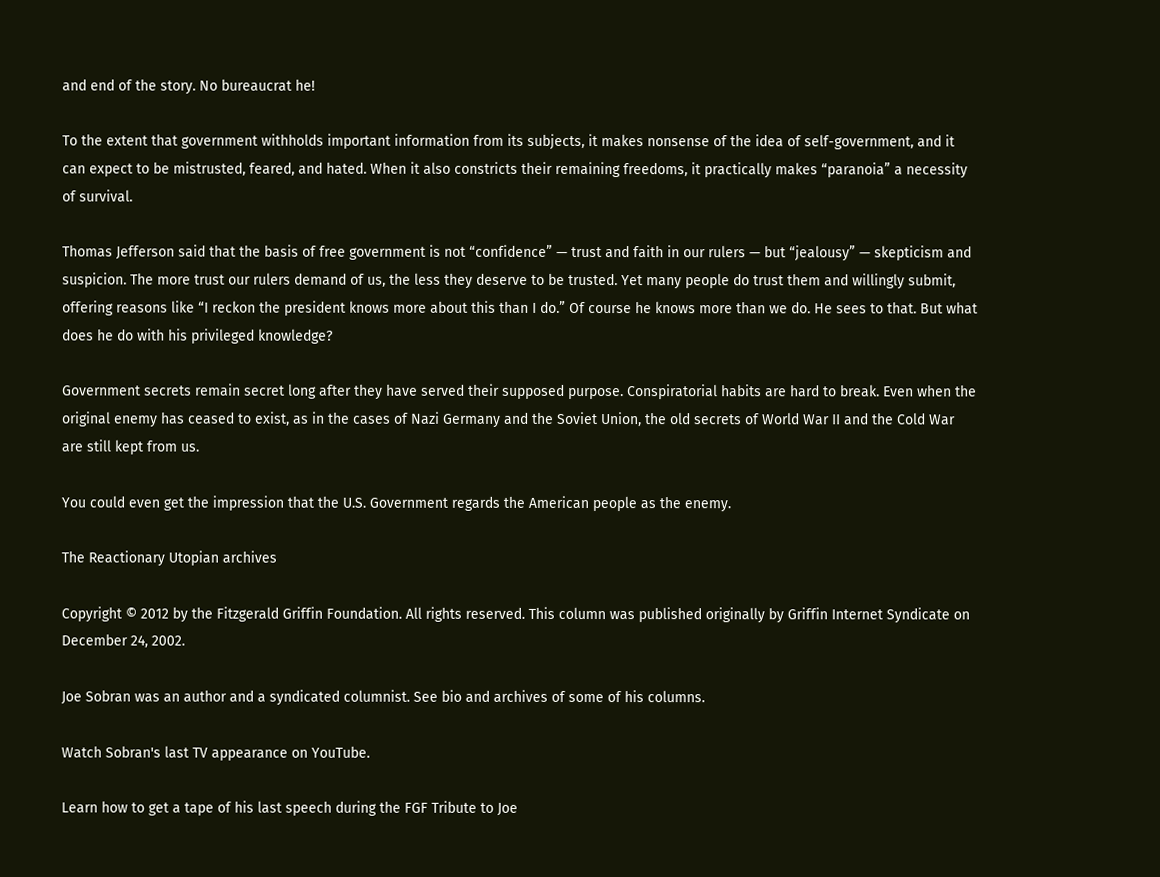and end of the story. No bureaucrat he!

To the extent that government withholds important information from its subjects, it makes nonsense of the idea of self-government, and it can expect to be mistrusted, feared, and hated. When it also constricts their remaining freedoms, it practically makes “paranoia” a necessity of survival.

Thomas Jefferson said that the basis of free government is not “confidence” — trust and faith in our rulers — but “jealousy” — skepticism and suspicion. The more trust our rulers demand of us, the less they deserve to be trusted. Yet many people do trust them and willingly submit, offering reasons like “I reckon the president knows more about this than I do.” Of course he knows more than we do. He sees to that. But what does he do with his privileged knowledge?

Government secrets remain secret long after they have served their supposed purpose. Conspiratorial habits are hard to break. Even when the original enemy has ceased to exist, as in the cases of Nazi Germany and the Soviet Union, the old secrets of World War II and the Cold War are still kept from us.

You could even get the impression that the U.S. Government regards the American people as the enemy.

The Reactionary Utopian archives

Copyright © 2012 by the Fitzgerald Griffin Foundation. All rights reserved. This column was published originally by Griffin Internet Syndicate on December 24, 2002.

Joe Sobran was an author and a syndicated columnist. See bio and archives of some of his columns.

Watch Sobran's last TV appearance on YouTube.

Learn how to get a tape of his last speech during the FGF Tribute to Joe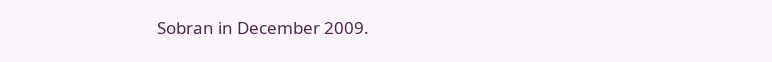Sobran in December 2009.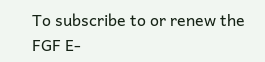To subscribe to or renew the FGF E-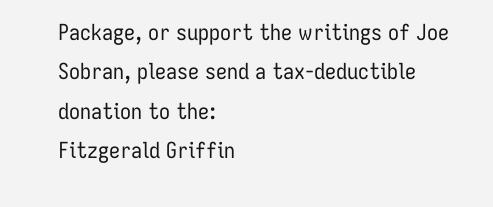Package, or support the writings of Joe Sobran, please send a tax-deductible donation to the:
Fitzgerald Griffin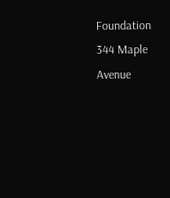Foundation
344 Maple Avenue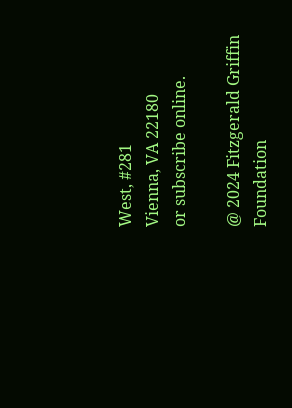West, #281
Vienna, VA 22180
or subscribe online.

@ 2024 Fitzgerald Griffin Foundation